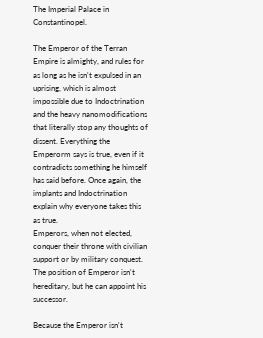The Imperial Palace in Constantinopel.

The Emperor of the Terran Empire is almighty, and rules for as long as he isn't expulsed in an uprising, which is almost impossible due to Indoctrination and the heavy nanomodifications that literally stop any thoughts of dissent. Everything the Emperorm says is true, even if it contradicts something he himself has said before. Once again, the implants and Indoctrination explain why everyone takes this as true.
Emperors, when not elected, conquer their throne with civilian support or by military conquest. The position of Emperor isn't hereditary, but he can appoint his successor.

Because the Emperor isn't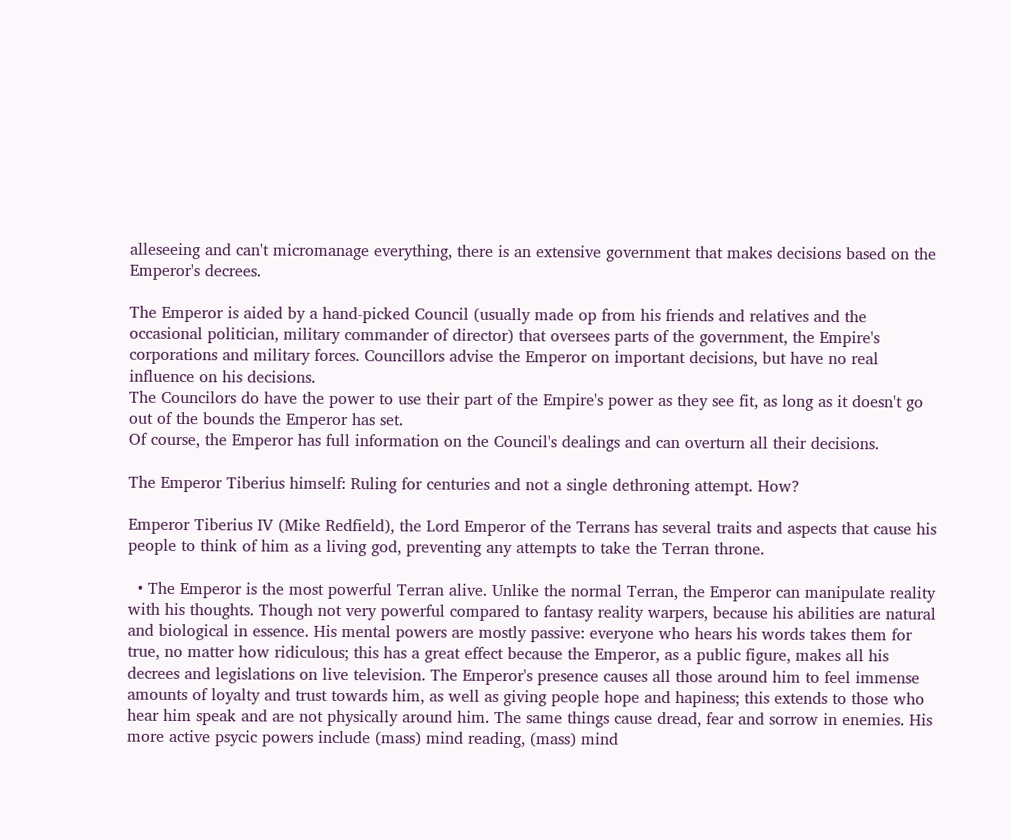alleseeing and can't micromanage everything, there is an extensive government that makes decisions based on the Emperor's decrees.

The Emperor is aided by a hand-picked Council (usually made op from his friends and relatives and the occasional politician, military commander of director) that oversees parts of the government, the Empire's corporations and military forces. Councillors advise the Emperor on important decisions, but have no real influence on his decisions.
The Councilors do have the power to use their part of the Empire's power as they see fit, as long as it doesn't go out of the bounds the Emperor has set.
Of course, the Emperor has full information on the Council's dealings and can overturn all their decisions.

The Emperor Tiberius himself: Ruling for centuries and not a single dethroning attempt. How?

Emperor Tiberius IV (Mike Redfield), the Lord Emperor of the Terrans has several traits and aspects that cause his people to think of him as a living god, preventing any attempts to take the Terran throne.

  • The Emperor is the most powerful Terran alive. Unlike the normal Terran, the Emperor can manipulate reality with his thoughts. Though not very powerful compared to fantasy reality warpers, because his abilities are natural and biological in essence. His mental powers are mostly passive: everyone who hears his words takes them for true, no matter how ridiculous; this has a great effect because the Emperor, as a public figure, makes all his decrees and legislations on live television. The Emperor's presence causes all those around him to feel immense amounts of loyalty and trust towards him, as well as giving people hope and hapiness; this extends to those who hear him speak and are not physically around him. The same things cause dread, fear and sorrow in enemies. His more active psycic powers include (mass) mind reading, (mass) mind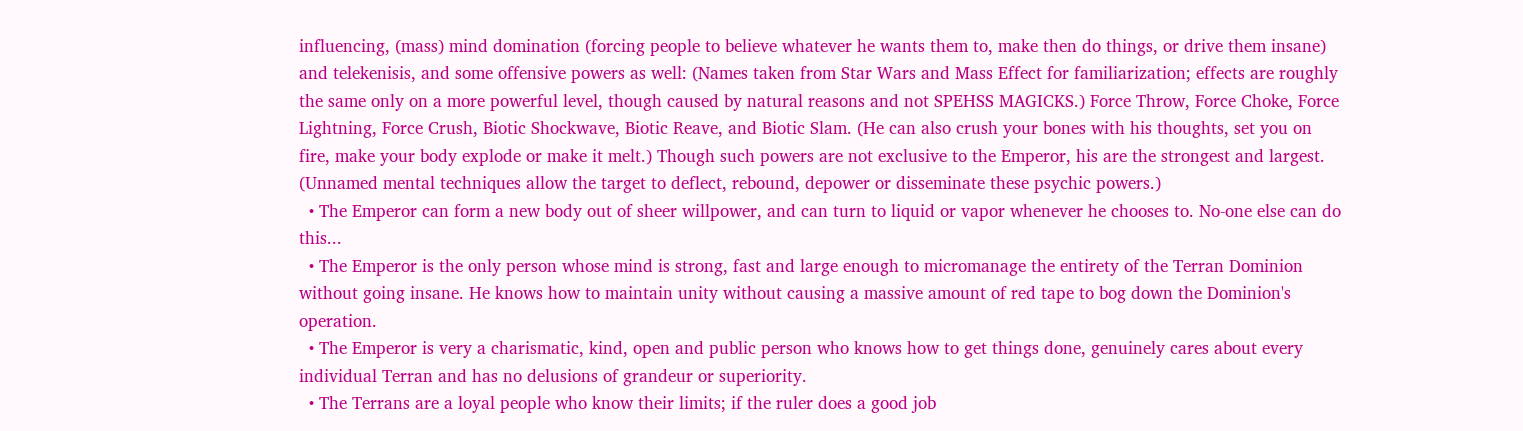influencing, (mass) mind domination (forcing people to believe whatever he wants them to, make then do things, or drive them insane) and telekenisis, and some offensive powers as well: (Names taken from Star Wars and Mass Effect for familiarization; effects are roughly the same only on a more powerful level, though caused by natural reasons and not SPEHSS MAGICKS.) Force Throw, Force Choke, Force Lightning, Force Crush, Biotic Shockwave, Biotic Reave, and Biotic Slam. (He can also crush your bones with his thoughts, set you on fire, make your body explode or make it melt.) Though such powers are not exclusive to the Emperor, his are the strongest and largest. (Unnamed mental techniques allow the target to deflect, rebound, depower or disseminate these psychic powers.)
  • The Emperor can form a new body out of sheer willpower, and can turn to liquid or vapor whenever he chooses to. No-one else can do this...
  • The Emperor is the only person whose mind is strong, fast and large enough to micromanage the entirety of the Terran Dominion without going insane. He knows how to maintain unity without causing a massive amount of red tape to bog down the Dominion's operation.
  • The Emperor is very a charismatic, kind, open and public person who knows how to get things done, genuinely cares about every individual Terran and has no delusions of grandeur or superiority.
  • The Terrans are a loyal people who know their limits; if the ruler does a good job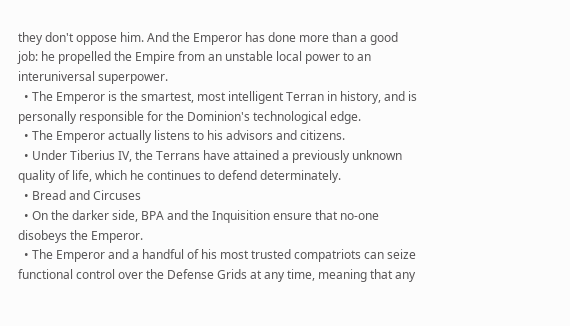they don't oppose him. And the Emperor has done more than a good job: he propelled the Empire from an unstable local power to an interuniversal superpower.
  • The Emperor is the smartest, most intelligent Terran in history, and is personally responsible for the Dominion's technological edge.
  • The Emperor actually listens to his advisors and citizens.
  • Under Tiberius IV, the Terrans have attained a previously unknown quality of life, which he continues to defend determinately.
  • Bread and Circuses
  • On the darker side, BPA and the Inquisition ensure that no-one disobeys the Emperor.
  • The Emperor and a handful of his most trusted compatriots can seize functional control over the Defense Grids at any time, meaning that any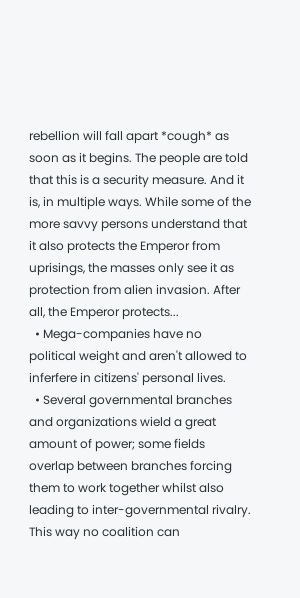rebellion will fall apart *cough* as soon as it begins. The people are told that this is a security measure. And it is, in multiple ways. While some of the more savvy persons understand that it also protects the Emperor from uprisings, the masses only see it as protection from alien invasion. After all, the Emperor protects...
  • Mega-companies have no political weight and aren't allowed to inferfere in citizens' personal lives.
  • Several governmental branches and organizations wield a great amount of power; some fields overlap between branches forcing them to work together whilst also leading to inter-governmental rivalry. This way no coalition can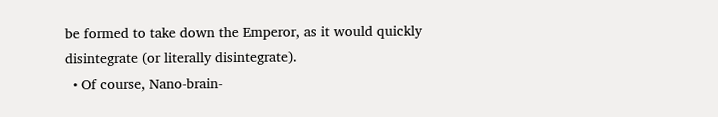be formed to take down the Emperor, as it would quickly disintegrate (or literally disintegrate).
  • Of course, Nano-brain-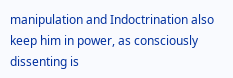manipulation and Indoctrination also keep him in power, as consciously dissenting is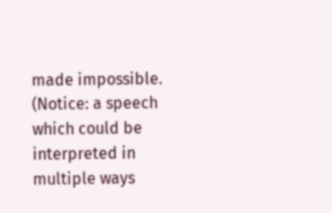made impossible. (Notice: a speech which could be interpreted in multiple ways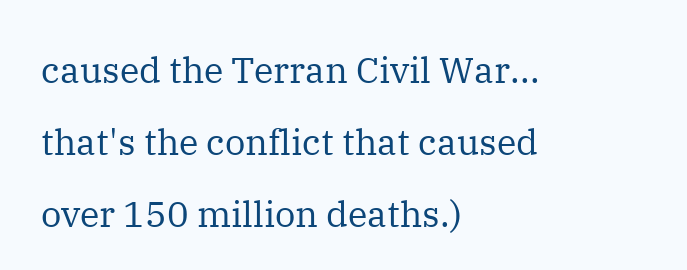caused the Terran Civil War... that's the conflict that caused over 150 million deaths.)